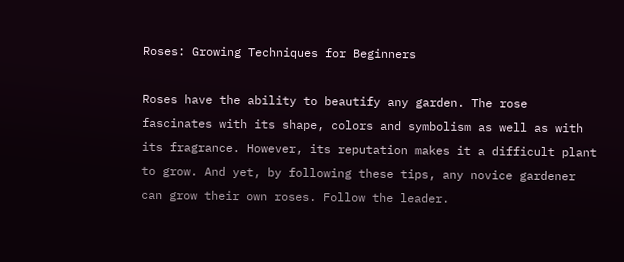Roses: Growing Techniques for Beginners

Roses have the ability to beautify any garden. The rose fascinates with its shape, colors and symbolism as well as with its fragrance. However, its reputation makes it a difficult plant to grow. And yet, by following these tips, any novice gardener can grow their own roses. Follow the leader.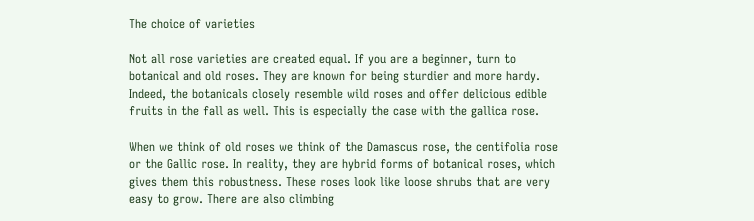The choice of varieties

Not all rose varieties are created equal. If you are a beginner, turn to botanical and old roses. They are known for being sturdier and more hardy. Indeed, the botanicals closely resemble wild roses and offer delicious edible fruits in the fall as well. This is especially the case with the gallica rose.

When we think of old roses we think of the Damascus rose, the centifolia rose or the Gallic rose. In reality, they are hybrid forms of botanical roses, which gives them this robustness. These roses look like loose shrubs that are very easy to grow. There are also climbing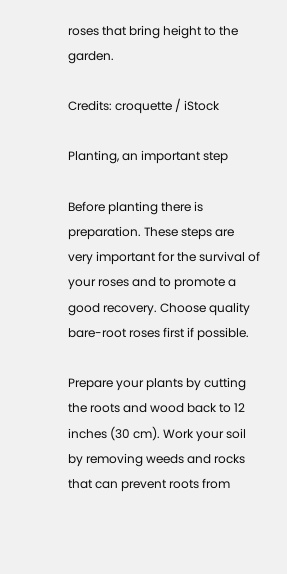roses that bring height to the garden.

Credits: croquette / iStock

Planting, an important step

Before planting there is preparation. These steps are very important for the survival of your roses and to promote a good recovery. Choose quality bare-root roses first if possible.

Prepare your plants by cutting the roots and wood back to 12 inches (30 cm). Work your soil by removing weeds and rocks that can prevent roots from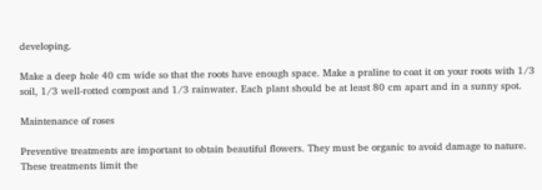developing.

Make a deep hole 40 cm wide so that the roots have enough space. Make a praline to coat it on your roots with 1/3 soil, 1/3 well-rotted compost and 1/3 rainwater. Each plant should be at least 80 cm apart and in a sunny spot.

Maintenance of roses

Preventive treatments are important to obtain beautiful flowers. They must be organic to avoid damage to nature. These treatments limit the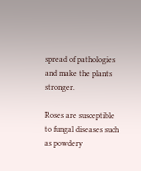spread of pathologies and make the plants stronger.

Roses are susceptible to fungal diseases such as powdery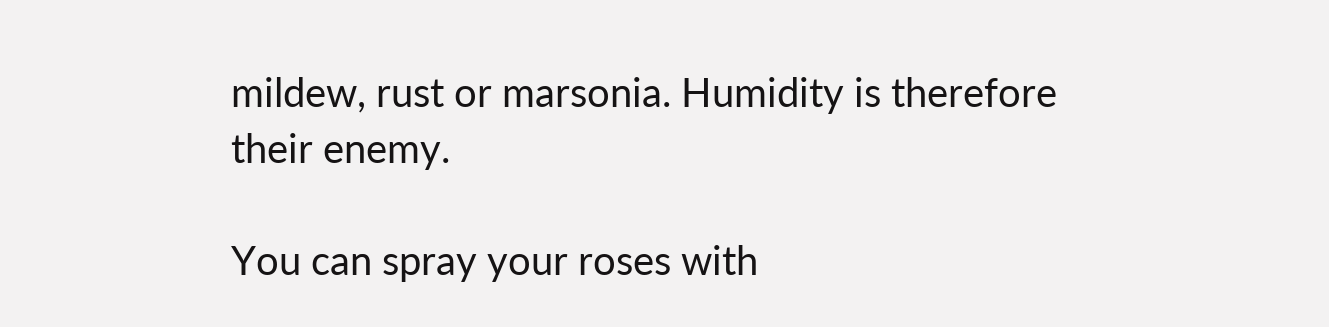mildew, rust or marsonia. Humidity is therefore their enemy.

You can spray your roses with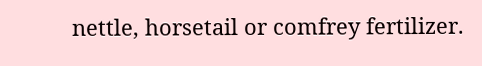nettle, horsetail or comfrey fertilizer.